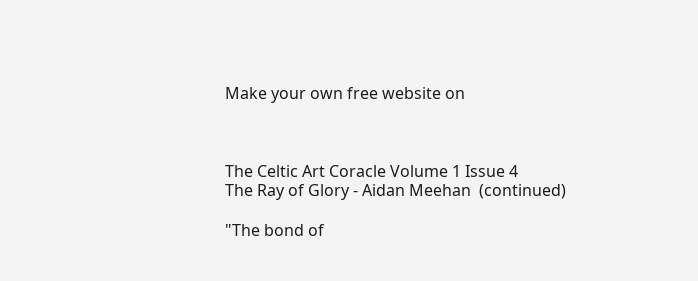Make your own free website on



The Celtic Art Coracle Volume 1 Issue 4
The Ray of Glory - Aidan Meehan  (continued)

"The bond of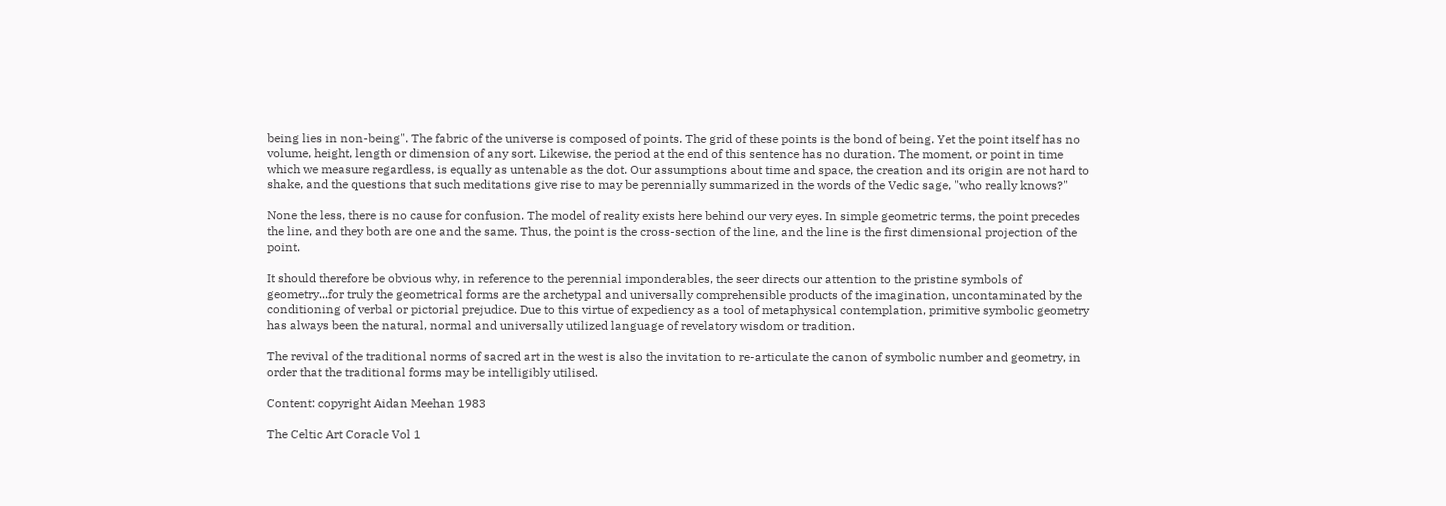being lies in non-being". The fabric of the universe is composed of points. The grid of these points is the bond of being. Yet the point itself has no volume, height, length or dimension of any sort. Likewise, the period at the end of this sentence has no duration. The moment, or point in time which we measure regardless, is equally as untenable as the dot. Our assumptions about time and space, the creation and its origin are not hard to shake, and the questions that such meditations give rise to may be perennially summarized in the words of the Vedic sage, "who really knows?"

None the less, there is no cause for confusion. The model of reality exists here behind our very eyes. In simple geometric terms, the point precedes the line, and they both are one and the same. Thus, the point is the cross-section of the line, and the line is the first dimensional projection of the point.

It should therefore be obvious why, in reference to the perennial imponderables, the seer directs our attention to the pristine symbols of geometry...for truly the geometrical forms are the archetypal and universally comprehensible products of the imagination, uncontaminated by the conditioning of verbal or pictorial prejudice. Due to this virtue of expediency as a tool of metaphysical contemplation, primitive symbolic geometry has always been the natural, normal and universally utilized language of revelatory wisdom or tradition.

The revival of the traditional norms of sacred art in the west is also the invitation to re-articulate the canon of symbolic number and geometry, in order that the traditional forms may be intelligibly utilised.

Content: copyright Aidan Meehan 1983

The Celtic Art Coracle Vol 1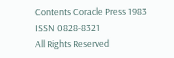Contents Coracle Press 1983
ISSN 0828-8321
All Rights Reserved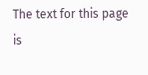The text for this page is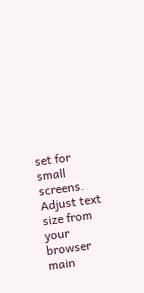set for small screens. Adjust text size from your browser main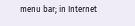menu bar; in Internet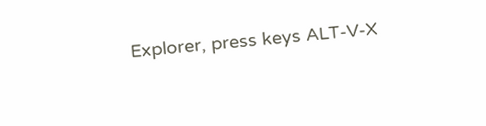Explorer, press keys ALT-V-X